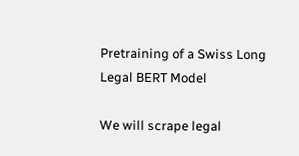Pretraining of a Swiss Long Legal BERT Model

We will scrape legal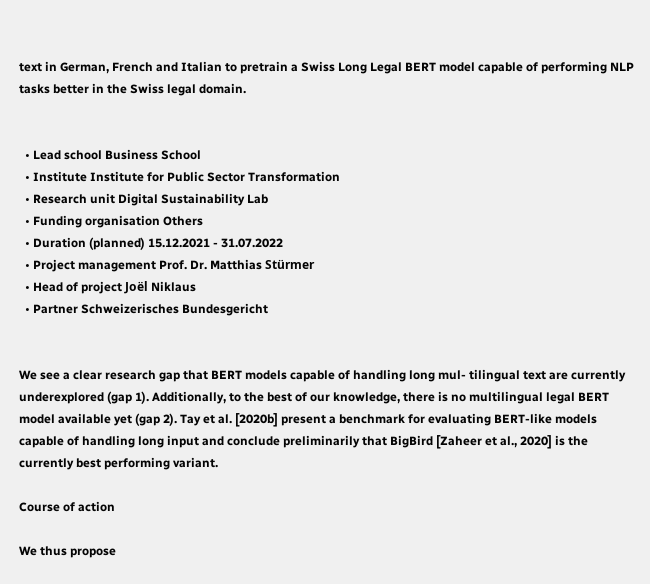text in German, French and Italian to pretrain a Swiss Long Legal BERT model capable of performing NLP tasks better in the Swiss legal domain.


  • Lead school Business School
  • Institute Institute for Public Sector Transformation
  • Research unit Digital Sustainability Lab
  • Funding organisation Others
  • Duration (planned) 15.12.2021 - 31.07.2022
  • Project management Prof. Dr. Matthias Stürmer
  • Head of project Joël Niklaus
  • Partner Schweizerisches Bundesgericht


We see a clear research gap that BERT models capable of handling long mul- tilingual text are currently underexplored (gap 1). Additionally, to the best of our knowledge, there is no multilingual legal BERT model available yet (gap 2). Tay et al. [2020b] present a benchmark for evaluating BERT-like models capable of handling long input and conclude preliminarily that BigBird [Zaheer et al., 2020] is the currently best performing variant.

Course of action

We thus propose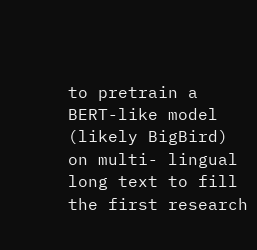to pretrain a BERT-like model (likely BigBird) on multi- lingual long text to fill the first research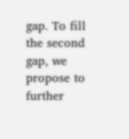gap. To fill the second gap, we propose to further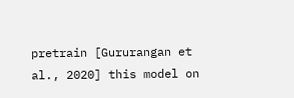pretrain [Gururangan et al., 2020] this model on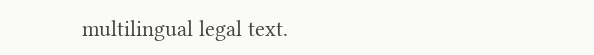multilingual legal text.